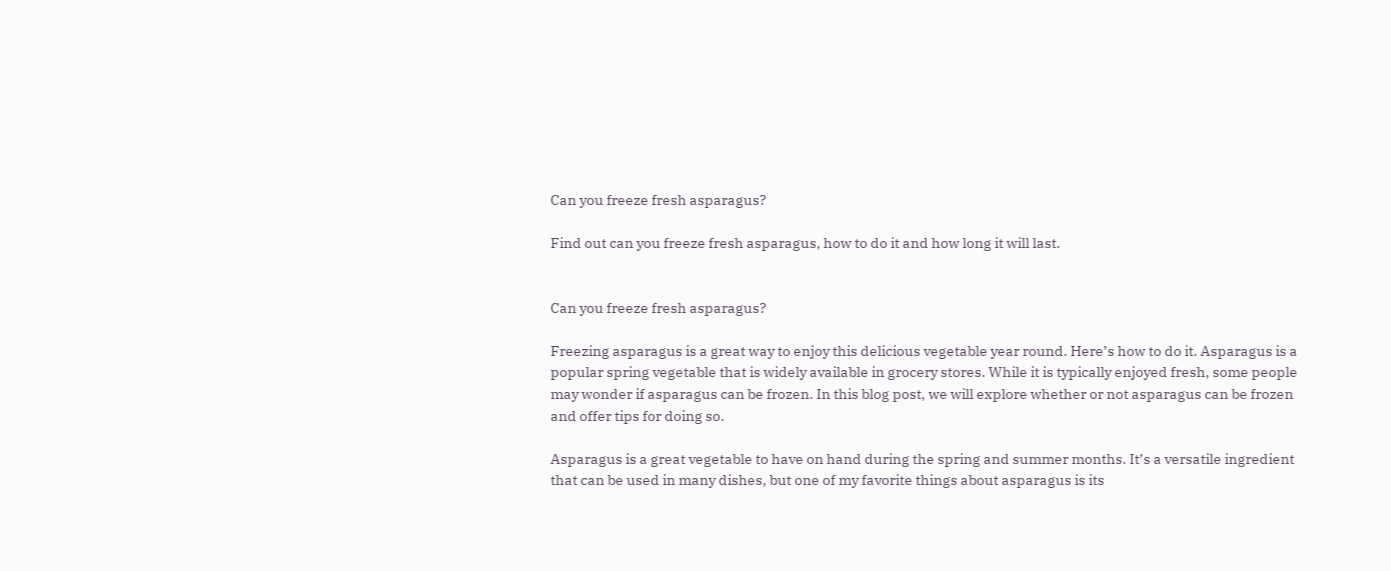Can you freeze fresh asparagus?

Find out can you freeze fresh asparagus, how to do it and how long it will last.


Can you freeze fresh asparagus?

Freezing asparagus is a great way to enjoy this delicious vegetable year round. Here’s how to do it. Asparagus is a popular spring vegetable that is widely available in grocery stores. While it is typically enjoyed fresh, some people may wonder if asparagus can be frozen. In this blog post, we will explore whether or not asparagus can be frozen and offer tips for doing so.

Asparagus is a great vegetable to have on hand during the spring and summer months. It’s a versatile ingredient that can be used in many dishes, but one of my favorite things about asparagus is its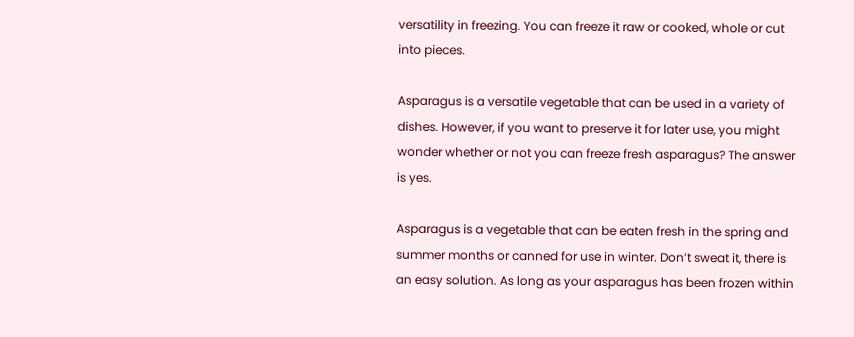versatility in freezing. You can freeze it raw or cooked, whole or cut into pieces.

Asparagus is a versatile vegetable that can be used in a variety of dishes. However, if you want to preserve it for later use, you might wonder whether or not you can freeze fresh asparagus? The answer is yes.

Asparagus is a vegetable that can be eaten fresh in the spring and summer months or canned for use in winter. Don’t sweat it, there is an easy solution. As long as your asparagus has been frozen within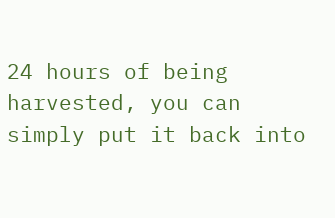24 hours of being harvested, you can simply put it back into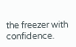the freezer with confidence.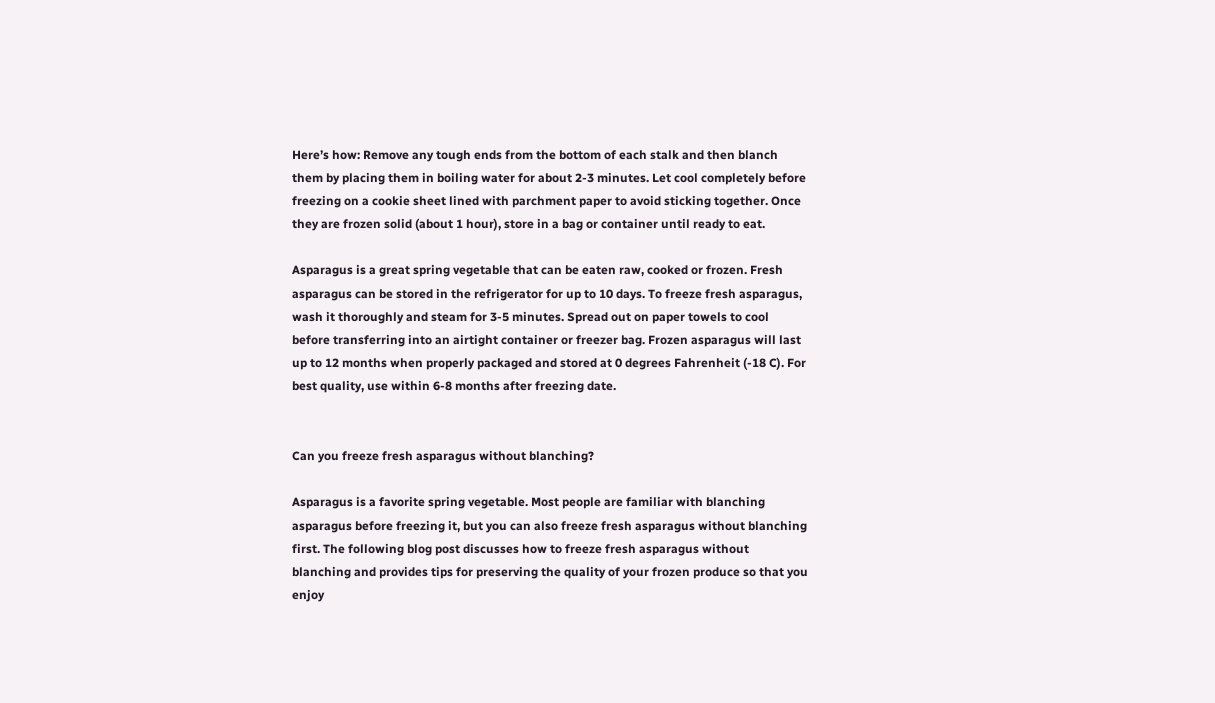Here’s how: Remove any tough ends from the bottom of each stalk and then blanch them by placing them in boiling water for about 2-3 minutes. Let cool completely before freezing on a cookie sheet lined with parchment paper to avoid sticking together. Once they are frozen solid (about 1 hour), store in a bag or container until ready to eat.

Asparagus is a great spring vegetable that can be eaten raw, cooked or frozen. Fresh asparagus can be stored in the refrigerator for up to 10 days. To freeze fresh asparagus, wash it thoroughly and steam for 3-5 minutes. Spread out on paper towels to cool before transferring into an airtight container or freezer bag. Frozen asparagus will last up to 12 months when properly packaged and stored at 0 degrees Fahrenheit (-18 C). For best quality, use within 6-8 months after freezing date.


Can you freeze fresh asparagus without blanching?

Asparagus is a favorite spring vegetable. Most people are familiar with blanching asparagus before freezing it, but you can also freeze fresh asparagus without blanching first. The following blog post discusses how to freeze fresh asparagus without blanching and provides tips for preserving the quality of your frozen produce so that you enjoy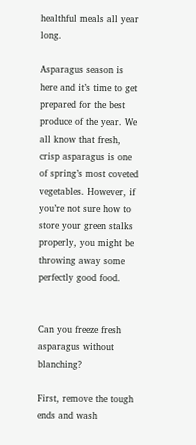healthful meals all year long.

Asparagus season is here and it’s time to get prepared for the best produce of the year. We all know that fresh, crisp asparagus is one of spring’s most coveted vegetables. However, if you’re not sure how to store your green stalks properly, you might be throwing away some perfectly good food.


Can you freeze fresh asparagus without blanching?

First, remove the tough ends and wash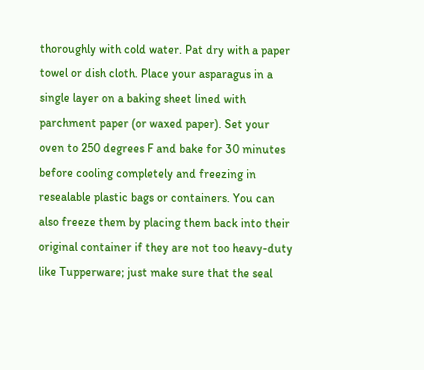thoroughly with cold water. Pat dry with a paper towel or dish cloth. Place your asparagus in a single layer on a baking sheet lined with parchment paper (or waxed paper). Set your oven to 250 degrees F and bake for 30 minutes before cooling completely and freezing in resealable plastic bags or containers. You can also freeze them by placing them back into their original container if they are not too heavy-duty like Tupperware; just make sure that the seal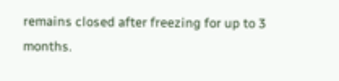remains closed after freezing for up to 3 months.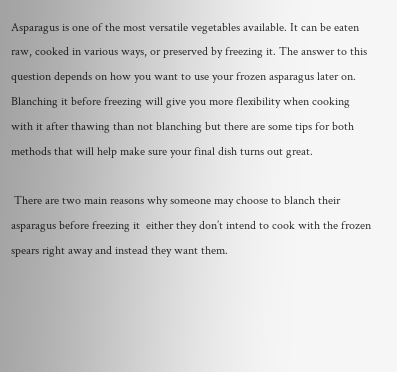Asparagus is one of the most versatile vegetables available. It can be eaten raw, cooked in various ways, or preserved by freezing it. The answer to this question depends on how you want to use your frozen asparagus later on. Blanching it before freezing will give you more flexibility when cooking with it after thawing than not blanching but there are some tips for both methods that will help make sure your final dish turns out great.

 There are two main reasons why someone may choose to blanch their asparagus before freezing it  either they don’t intend to cook with the frozen spears right away and instead they want them.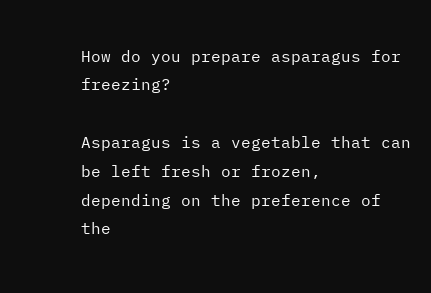How do you prepare asparagus for freezing?

Asparagus is a vegetable that can be left fresh or frozen, depending on the preference of the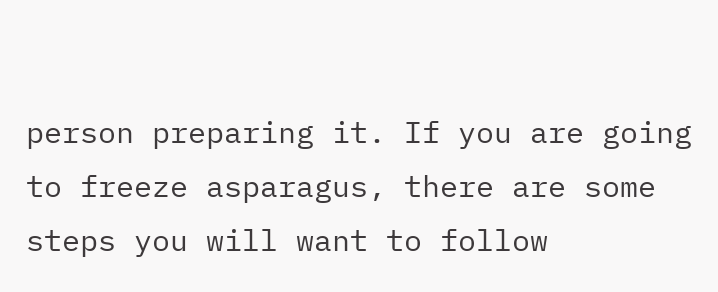person preparing it. If you are going to freeze asparagus, there are some steps you will want to follow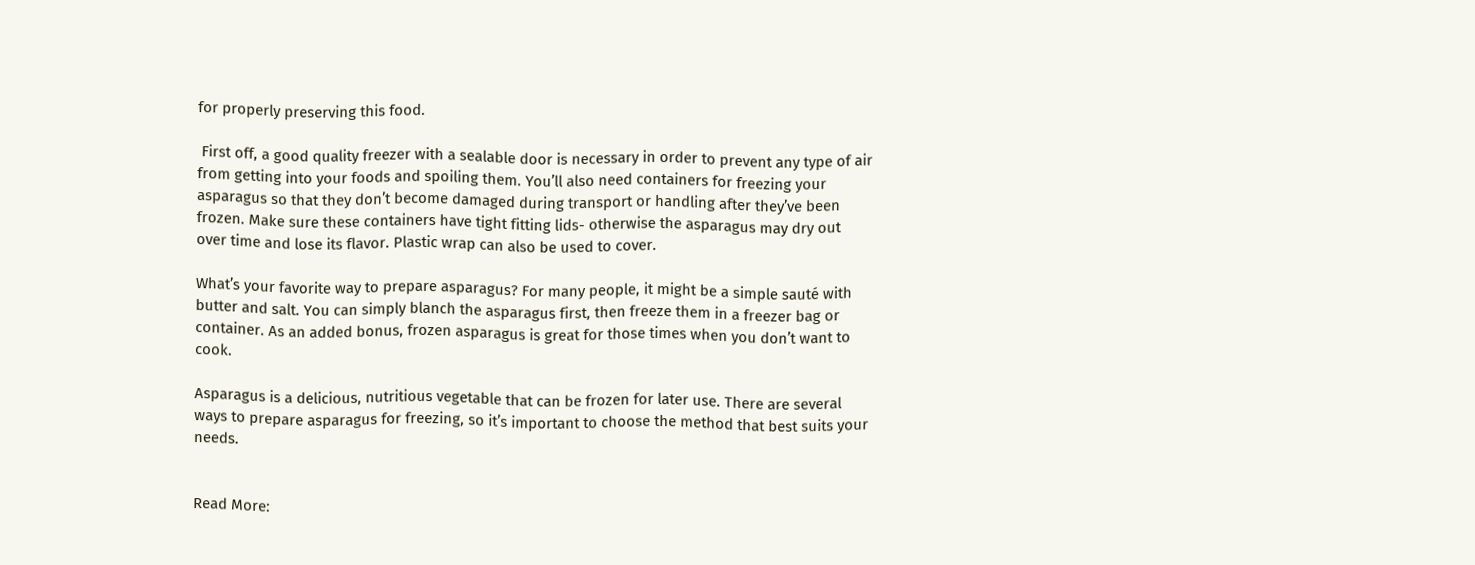for properly preserving this food.

 First off, a good quality freezer with a sealable door is necessary in order to prevent any type of air from getting into your foods and spoiling them. You’ll also need containers for freezing your asparagus so that they don’t become damaged during transport or handling after they’ve been frozen. Make sure these containers have tight fitting lids- otherwise the asparagus may dry out over time and lose its flavor. Plastic wrap can also be used to cover.

What’s your favorite way to prepare asparagus? For many people, it might be a simple sauté with butter and salt. You can simply blanch the asparagus first, then freeze them in a freezer bag or container. As an added bonus, frozen asparagus is great for those times when you don’t want to cook.

Asparagus is a delicious, nutritious vegetable that can be frozen for later use. There are several ways to prepare asparagus for freezing, so it’s important to choose the method that best suits your needs.


Read More: